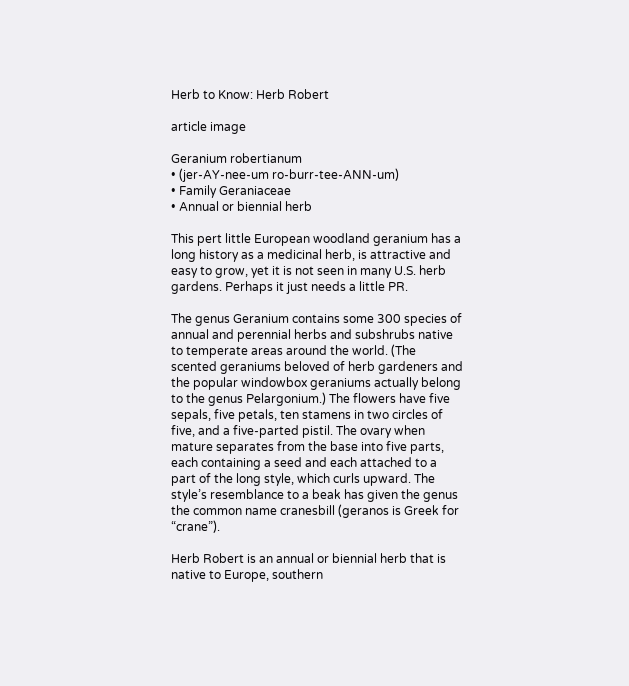Herb to Know: Herb Robert

article image

Geranium robertianum
• (jer-AY-nee-um ro-burr-tee-ANN-um)
• Family Geraniaceae
• Annual or biennial herb

This pert little European woodland geranium has a long history as a medicinal herb, is attractive and easy to grow, yet it is not seen in many U.S. herb gardens. Perhaps it just needs a little PR.

The genus Geranium contains some 300 species of annual and perennial herbs and subshrubs native to temperate areas around the world. (The scented geraniums beloved of herb gardeners and the popular windowbox geraniums actually belong to the genus Pelargonium.) The flowers have five sepals, five petals, ten stamens in two circles of five, and a five-parted pistil. The ovary when mature separates from the base into five parts, each containing a seed and each attached to a part of the long style, which curls upward. The style’s resemblance to a beak has given the genus the common name cranesbill (geranos is Greek for “crane”).

Herb Robert is an annual or biennial herb that is native to Europe, southern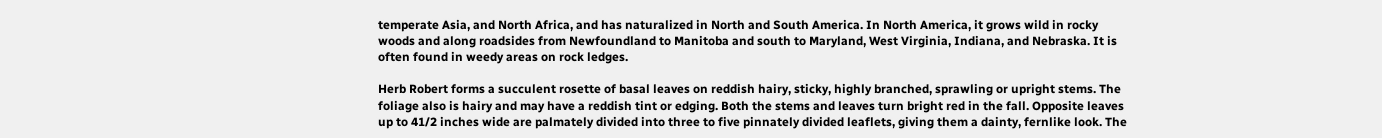temperate Asia, and North Africa, and has naturalized in North and South America. In North America, it grows wild in rocky woods and along roadsides from Newfoundland to Manitoba and south to Maryland, West Virginia, Indiana, and Nebraska. It is often found in weedy areas on rock ledges.

Herb Robert forms a succulent rosette of basal leaves on reddish hairy, sticky, highly branched, sprawling or upright stems. The foliage also is hairy and may have a reddish tint or edging. Both the stems and leaves turn bright red in the fall. Opposite leaves up to 41/2 inches wide are palmately divided into three to five pinnately divided leaflets, giving them a dainty, fernlike look. The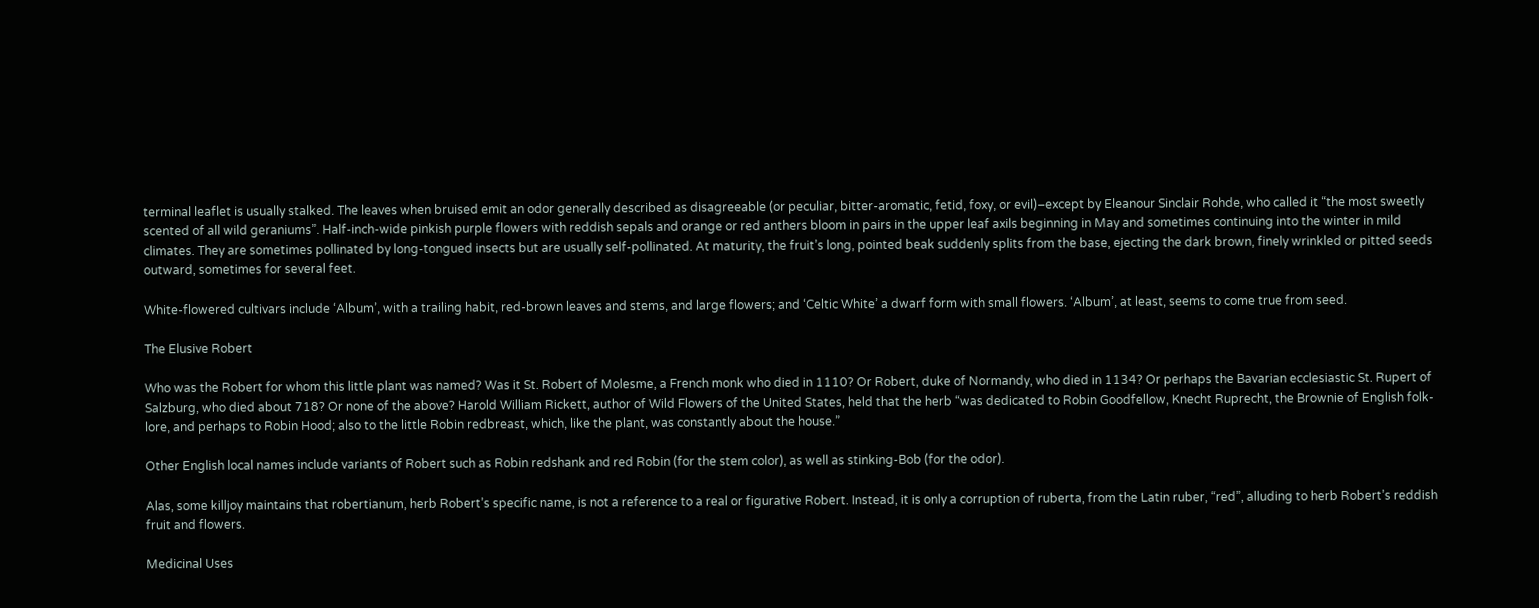terminal leaflet is usually stalked. The leaves when bruised emit an odor generally described as disagreeable (or peculiar, bitter-aromatic, fetid, foxy, or evil)–except by Eleanour Sinclair Rohde, who called it “the most sweetly scented of all wild geraniums”. Half-inch-wide pinkish purple flowers with reddish sepals and orange or red anthers bloom in pairs in the upper leaf axils beginning in May and sometimes continuing into the winter in mild climates. They are sometimes pollinated by long-tongued insects but are usually self-pollinated. At maturity, the fruit’s long, pointed beak suddenly splits from the base, ejecting the dark brown, finely wrinkled or pitted seeds outward, sometimes for several feet.

White-flowered cultivars include ‘Album’, with a trailing habit, red-brown leaves and stems, and large flowers; and ‘Celtic White’ a dwarf form with small flowers. ‘Album’, at least, seems to come true from seed.

The Elusive Robert

Who was the Robert for whom this little plant was named? Was it St. Robert of Molesme, a French monk who died in 1110? Or Robert, duke of Normandy, who died in 1134? Or perhaps the Bavarian ecclesiastic St. Rupert of Salzburg, who died about 718? Or none of the above? Harold William Rickett, author of Wild Flowers of the United States, held that the herb “was dedicated to Robin Goodfellow, Knecht Ruprecht, the Brownie of English folk-lore, and perhaps to Robin Hood; also to the little Robin redbreast, which, like the plant, was constantly about the house.”

Other English local names include variants of Robert such as Robin redshank and red Robin (for the stem color), as well as stinking-Bob (for the odor).

Alas, some killjoy maintains that robertianum, herb Robert’s specific name, is not a reference to a real or figurative Robert. Instead, it is only a corruption of ruberta, from the Latin ruber, “red”, alluding to herb Robert’s reddish fruit and flowers.

Medicinal Uses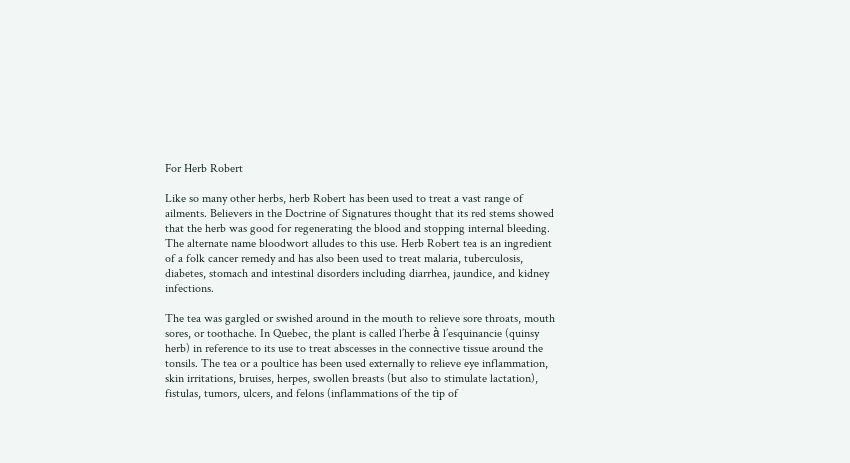For Herb Robert

Like so many other herbs, herb Robert has been used to treat a vast range of ailments. Believers in the Doctrine of Signatures thought that its red stems showed that the herb was good for regenerating the blood and stopping internal bleeding. The alternate name bloodwort alludes to this use. Herb Robert tea is an ingredient of a folk cancer remedy and has also been used to treat malaria, tuberculosis, diabetes, stomach and intestinal disorders including diarrhea, jaundice, and kidney infections.

The tea was gargled or swished around in the mouth to relieve sore throats, mouth sores, or toothache. In Quebec, the plant is called l’herbe à l’esquinancie (quinsy herb) in reference to its use to treat abscesses in the connective tissue around the tonsils. The tea or a poultice has been used externally to relieve eye inflammation, skin irritations, bruises, herpes, swollen breasts (but also to stimulate lactation), fistulas, tumors, ulcers, and felons (inflammations of the tip of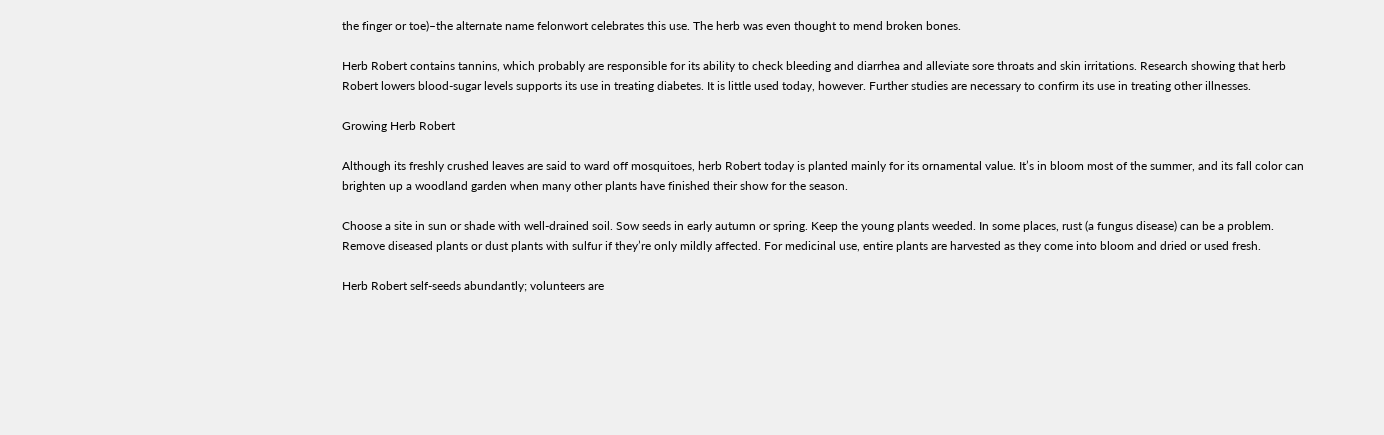the finger or toe)–the alternate name felonwort celebrates this use. The herb was even thought to mend broken bones.

Herb Robert contains tannins, which probably are responsible for its ability to check bleeding and diarrhea and alleviate sore throats and skin irritations. Research showing that herb Robert lowers blood-sugar levels supports its use in treating diabetes. It is little used today, however. Further studies are necessary to confirm its use in treating other illnesses.

Growing Herb Robert

Although its freshly crushed leaves are said to ward off mosquitoes, herb Robert today is planted mainly for its ornamental value. It’s in bloom most of the summer, and its fall color can brighten up a woodland garden when many other plants have finished their show for the season.

Choose a site in sun or shade with well-drained soil. Sow seeds in early autumn or spring. Keep the young plants weeded. In some places, rust (a fungus disease) can be a problem. Remove diseased plants or dust plants with sulfur if they’re only mildly affected. For medicinal use, entire plants are harvested as they come into bloom and dried or used fresh.

Herb Robert self-seeds abundantly; volunteers are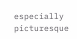especially picturesque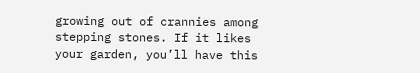growing out of crannies among stepping stones. If it likes your garden, you’ll have this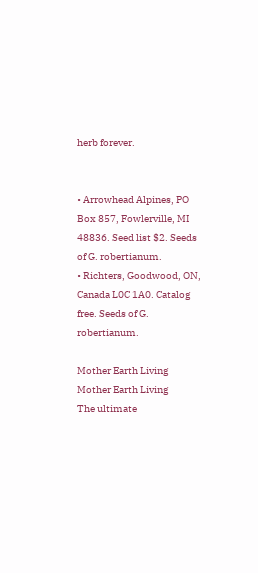herb forever.


• Arrowhead Alpines, PO Box 857, Fowlerville, MI 48836. Seed list $2. Seeds of G. robertianum.
• Richters, Goodwood, ON, Canada L0C 1A0. Catalog free. Seeds of G. robertianum.

Mother Earth Living
Mother Earth Living
The ultimate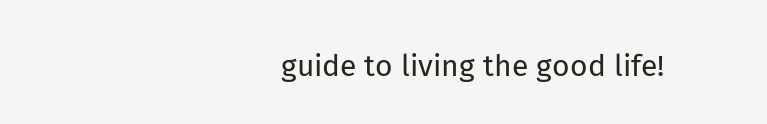guide to living the good life!